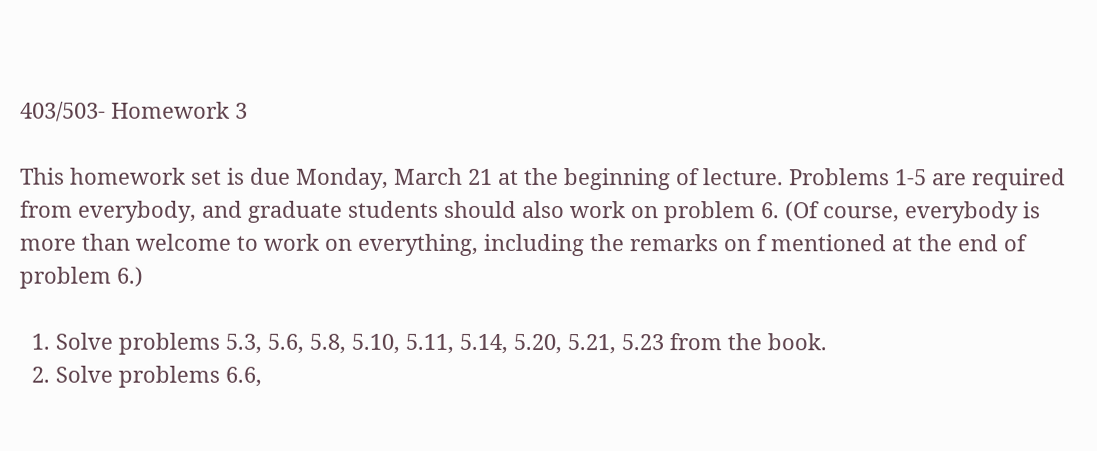403/503- Homework 3

This homework set is due Monday, March 21 at the beginning of lecture. Problems 1-5 are required from everybody, and graduate students should also work on problem 6. (Of course, everybody is more than welcome to work on everything, including the remarks on f mentioned at the end of problem 6.)

  1. Solve problems 5.3, 5.6, 5.8, 5.10, 5.11, 5.14, 5.20, 5.21, 5.23 from the book.
  2. Solve problems 6.6,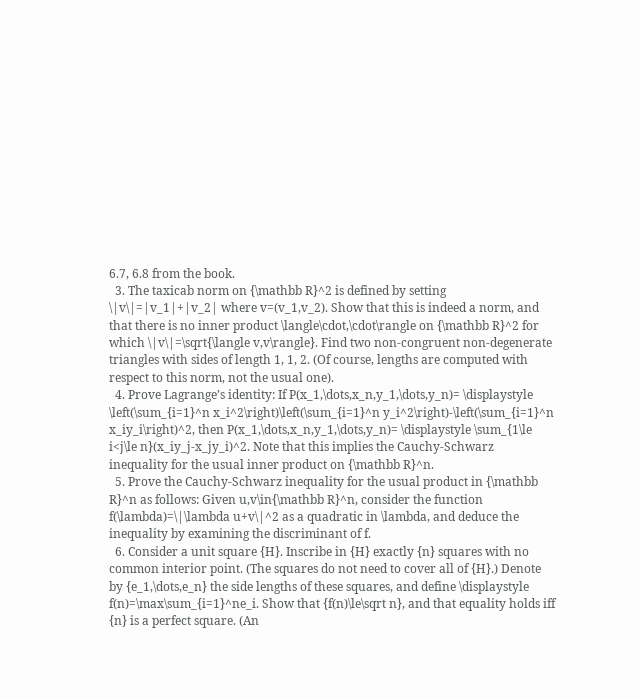6.7, 6.8 from the book.
  3. The taxicab norm on {\mathbb R}^2 is defined by setting \|v\|=|v_1|+|v_2| where v=(v_1,v_2). Show that this is indeed a norm, and that there is no inner product \langle\cdot,\cdot\rangle on {\mathbb R}^2 for which \|v\|=\sqrt{\langle v,v\rangle}. Find two non-congruent non-degenerate triangles with sides of length 1, 1, 2. (Of course, lengths are computed with respect to this norm, not the usual one).
  4. Prove Lagrange’s identity: If P(x_1,\dots,x_n,y_1,\dots,y_n)= \displaystyle \left(\sum_{i=1}^n x_i^2\right)\left(\sum_{i=1}^n y_i^2\right)-\left(\sum_{i=1}^n x_iy_i\right)^2, then P(x_1,\dots,x_n,y_1,\dots,y_n)= \displaystyle \sum_{1\le i<j\le n}(x_iy_j-x_jy_i)^2. Note that this implies the Cauchy-Schwarz inequality for the usual inner product on {\mathbb R}^n.
  5. Prove the Cauchy-Schwarz inequality for the usual product in {\mathbb R}^n as follows: Given u,v\in{\mathbb R}^n, consider the function f(\lambda)=\|\lambda u+v\|^2 as a quadratic in \lambda, and deduce the inequality by examining the discriminant of f.
  6. Consider a unit square {H}. Inscribe in {H} exactly {n} squares with no common interior point. (The squares do not need to cover all of {H}.) Denote by {e_1,\dots,e_n} the side lengths of these squares, and define \displaystyle  f(n)=\max\sum_{i=1}^ne_i. Show that {f(n)\le\sqrt n}, and that equality holds iff {n} is a perfect square. (An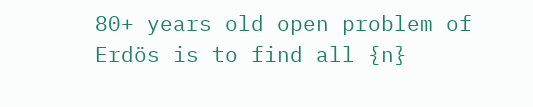80+ years old open problem of Erdös is to find all {n}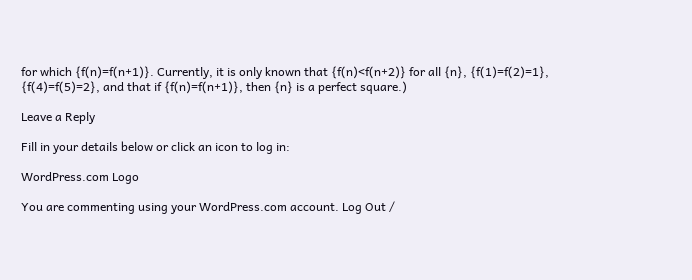for which {f(n)=f(n+1)}. Currently, it is only known that {f(n)<f(n+2)} for all {n}, {f(1)=f(2)=1}, {f(4)=f(5)=2}, and that if {f(n)=f(n+1)}, then {n} is a perfect square.)

Leave a Reply

Fill in your details below or click an icon to log in:

WordPress.com Logo

You are commenting using your WordPress.com account. Log Out /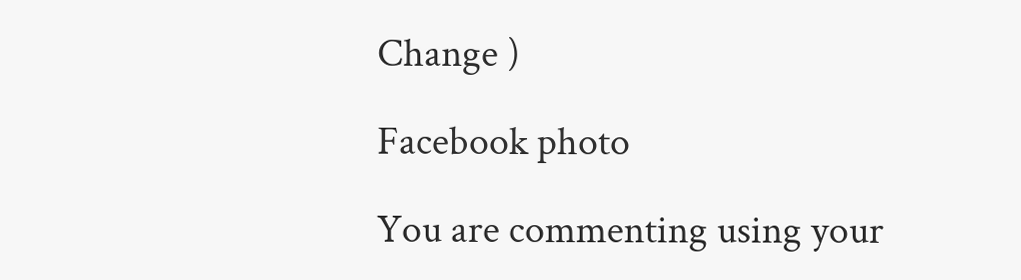Change )

Facebook photo

You are commenting using your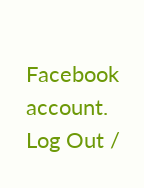Facebook account. Log Out /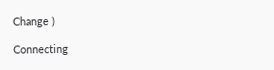Change )

Connecting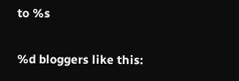to %s

%d bloggers like this: